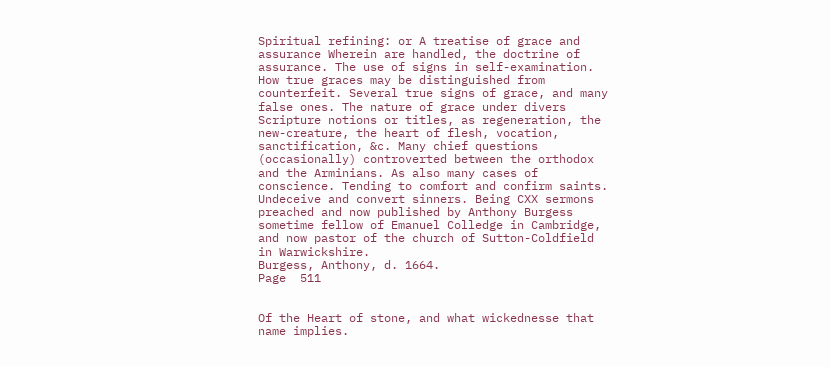Spiritual refining: or A treatise of grace and assurance Wherein are handled, the doctrine of assurance. The use of signs in self-examination. How true graces may be distinguished from counterfeit. Several true signs of grace, and many false ones. The nature of grace under divers Scripture notions or titles, as regeneration, the new-creature, the heart of flesh, vocation, sanctification, &c. Many chief questions (occasionally) controverted between the orthodox and the Arminians. As also many cases of conscience. Tending to comfort and confirm saints. Undeceive and convert sinners. Being CXX sermons preached and now published by Anthony Burgess sometime fellow of Emanuel Colledge in Cambridge, and now pastor of the church of Sutton-Coldfield in Warwickshire.
Burgess, Anthony, d. 1664.
Page  511


Of the Heart of stone, and what wickednesse that name implies.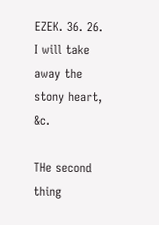EZEK. 36. 26.
I will take away the stony heart, &c.

THe second thing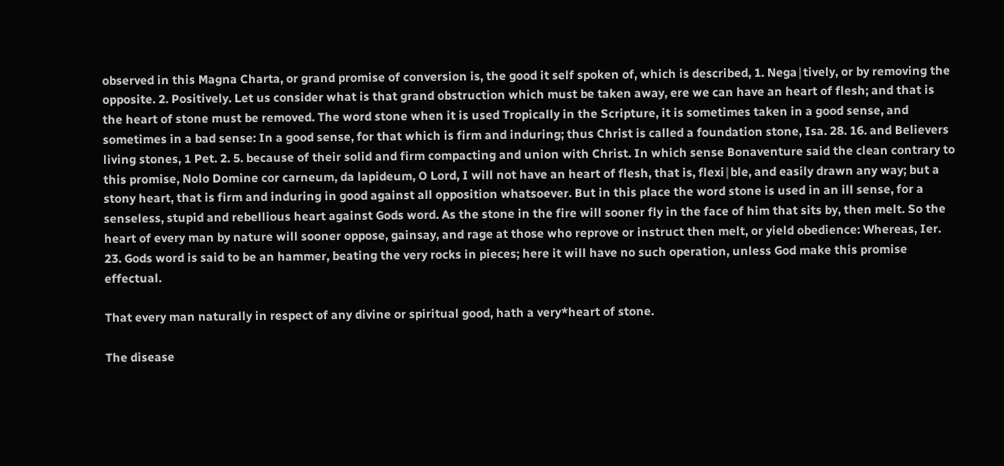observed in this Magna Charta, or grand promise of conversion is, the good it self spoken of, which is described, 1. Nega∣tively, or by removing the opposite. 2. Positively. Let us consider what is that grand obstruction which must be taken away, ere we can have an heart of flesh; and that is the heart of stone must be removed. The word stone when it is used Tropically in the Scripture, it is sometimes taken in a good sense, and sometimes in a bad sense: In a good sense, for that which is firm and induring; thus Christ is called a foundation stone, Isa. 28. 16. and Believers living stones, 1 Pet. 2. 5. because of their solid and firm compacting and union with Christ. In which sense Bonaventure said the clean contrary to this promise, Nolo Domine cor carneum, da lapideum, O Lord, I will not have an heart of flesh, that is, flexi∣ble, and easily drawn any way; but a stony heart, that is firm and induring in good against all opposition whatsoever. But in this place the word stone is used in an ill sense, for a senseless, stupid and rebellious heart against Gods word. As the stone in the fire will sooner fly in the face of him that sits by, then melt. So the heart of every man by nature will sooner oppose, gainsay, and rage at those who reprove or instruct then melt, or yield obedience: Whereas, Ier. 23. Gods word is said to be an hammer, beating the very rocks in pieces; here it will have no such operation, unless God make this promise effectual.

That every man naturally in respect of any divine or spiritual good, hath a very*heart of stone.

The disease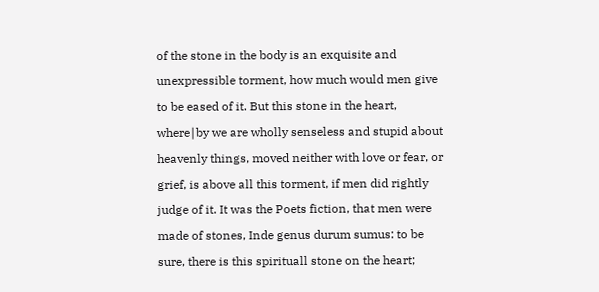of the stone in the body is an exquisite and unexpressible torment, how much would men give to be eased of it. But this stone in the heart, where∣by we are wholly senseless and stupid about heavenly things, moved neither with love or fear, or grief, is above all this torment, if men did rightly judge of it. It was the Poets fiction, that men were made of stones, Inde genus durum sumus: to be sure, there is this spirituall stone on the heart;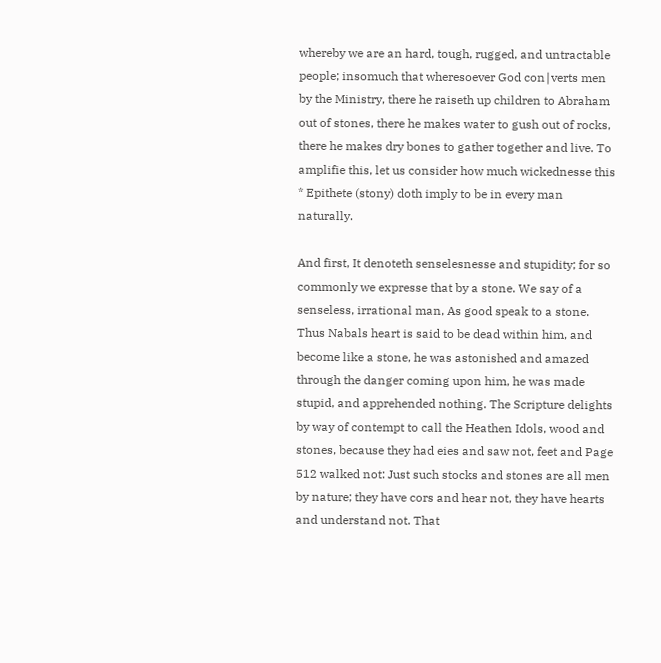whereby we are an hard, tough, rugged, and untractable people; insomuch that wheresoever God con∣verts men by the Ministry, there he raiseth up children to Abraham out of stones, there he makes water to gush out of rocks, there he makes dry bones to gather together and live. To amplifie this, let us consider how much wickednesse this * Epithete (stony) doth imply to be in every man naturally.

And first, It denoteth senselesnesse and stupidity; for so commonly we expresse that by a stone. We say of a senseless, irrational man, As good speak to a stone. Thus Nabals heart is said to be dead within him, and become like a stone, he was astonished and amazed through the danger coming upon him, he was made stupid, and apprehended nothing. The Scripture delights by way of contempt to call the Heathen Idols, wood and stones, because they had eies and saw not, feet and Page  512 walked not: Just such stocks and stones are all men by nature; they have cors and hear not, they have hearts and understand not. That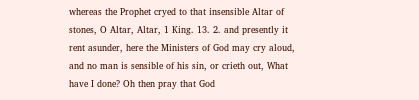whereas the Prophet cryed to that insensible Altar of stones, O Altar, Altar, 1 King. 13. 2. and presently it rent asunder, here the Ministers of God may cry aloud, and no man is sensible of his sin, or crieth out, What have I done? Oh then pray that God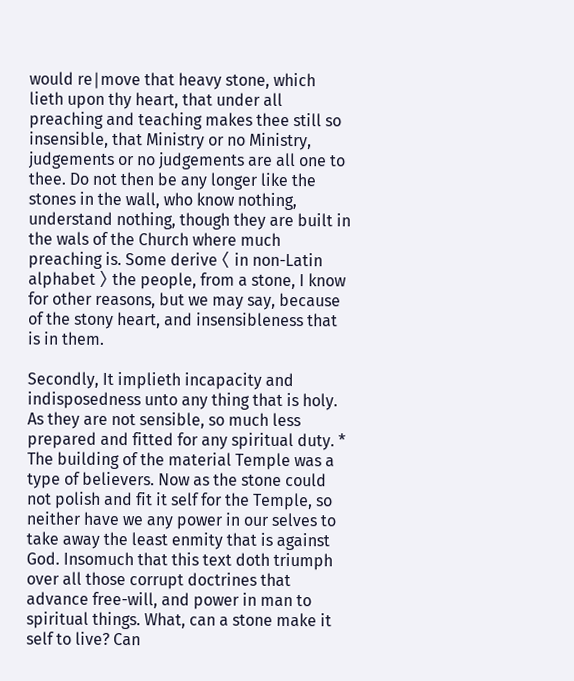would re∣move that heavy stone, which lieth upon thy heart, that under all preaching and teaching makes thee still so insensible, that Ministry or no Ministry, judgements or no judgements are all one to thee. Do not then be any longer like the stones in the wall, who know nothing, understand nothing, though they are built in the wals of the Church where much preaching is. Some derive 〈 in non-Latin alphabet 〉 the people, from a stone, I know for other reasons, but we may say, because of the stony heart, and insensibleness that is in them.

Secondly, It implieth incapacity and indisposedness unto any thing that is holy. As they are not sensible, so much less prepared and fitted for any spiritual duty. * The building of the material Temple was a type of believers. Now as the stone could not polish and fit it self for the Temple, so neither have we any power in our selves to take away the least enmity that is against God. Insomuch that this text doth triumph over all those corrupt doctrines that advance free-will, and power in man to spiritual things. What, can a stone make it self to live? Can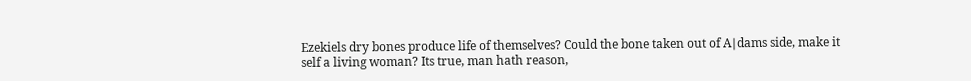Ezekiels dry bones produce life of themselves? Could the bone taken out of A∣dams side, make it self a living woman? Its true, man hath reason,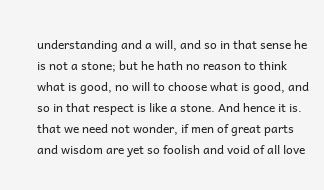understanding and a will, and so in that sense he is not a stone; but he hath no reason to think what is good, no will to choose what is good, and so in that respect is like a stone. And hence it is. that we need not wonder, if men of great parts and wisdom are yet so foolish and void of all love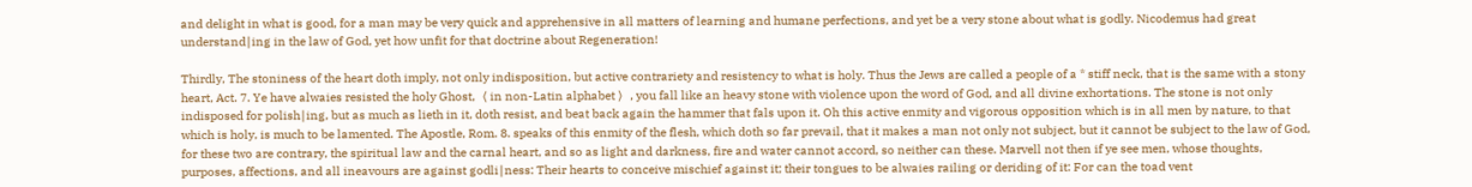and delight in what is good, for a man may be very quick and apprehensive in all matters of learning and humane perfections, and yet be a very stone about what is godly. Nicodemus had great understand∣ing in the law of God, yet how unfit for that doctrine about Regeneration!

Thirdly, The stoniness of the heart doth imply, not only indisposition, but active contrariety and resistency to what is holy. Thus the Jews are called a people of a * stiff neck, that is the same with a stony heart, Act. 7. Ye have alwaies resisted the holy Ghost,〈 in non-Latin alphabet 〉, you fall like an heavy stone with violence upon the word of God, and all divine exhortations. The stone is not only indisposed for polish∣ing, but as much as lieth in it, doth resist, and beat back again the hammer that fals upon it. Oh this active enmity and vigorous opposition which is in all men by nature, to that which is holy, is much to be lamented. The Apostle, Rom. 8. speaks of this enmity of the flesh, which doth so far prevail, that it makes a man not only not subject, but it cannot be subject to the law of God, for these two are contrary, the spiritual law and the carnal heart, and so as light and darkness, fire and water cannot accord, so neither can these. Marvell not then if ye see men, whose thoughts, purposes, affections, and all ineavours are against godli∣ness: Their hearts to conceive mischief against it; their tongues to be alwaies railing or deriding of it: For can the toad vent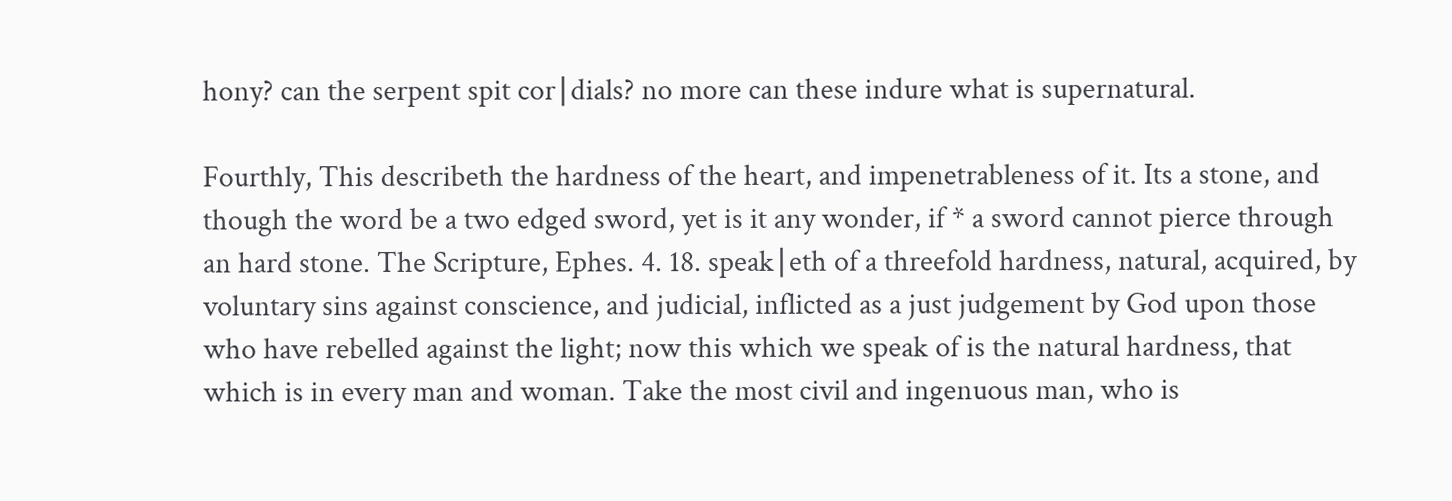hony? can the serpent spit cor∣dials? no more can these indure what is supernatural.

Fourthly, This describeth the hardness of the heart, and impenetrableness of it. Its a stone, and though the word be a two edged sword, yet is it any wonder, if * a sword cannot pierce through an hard stone. The Scripture, Ephes. 4. 18. speak∣eth of a threefold hardness, natural, acquired, by voluntary sins against conscience, and judicial, inflicted as a just judgement by God upon those who have rebelled against the light; now this which we speak of is the natural hardness, that which is in every man and woman. Take the most civil and ingenuous man, who is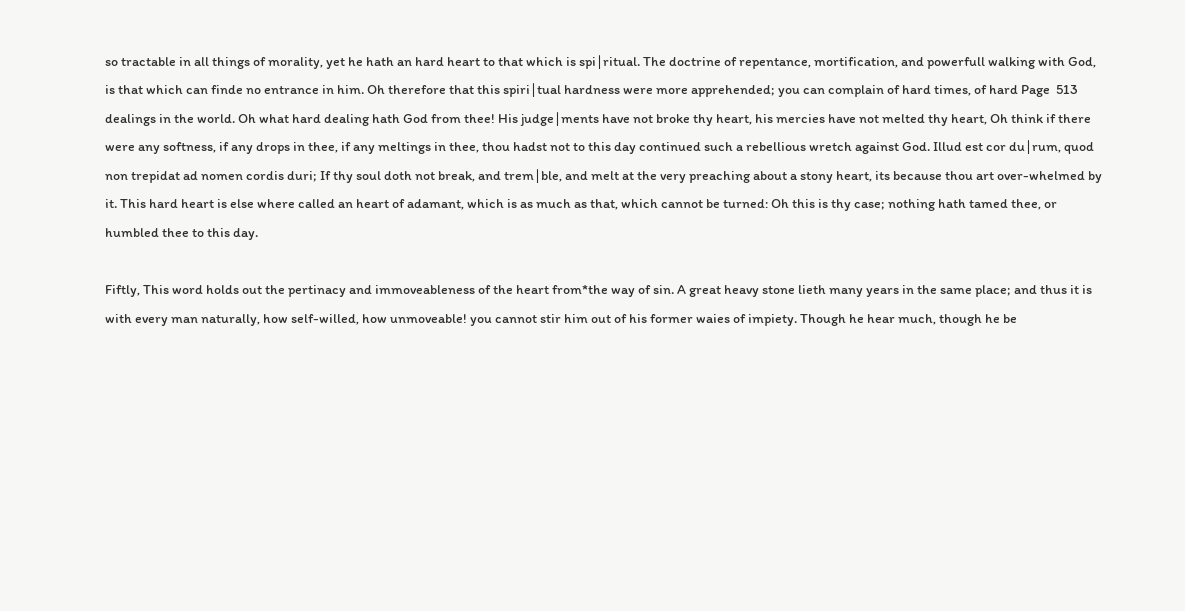so tractable in all things of morality, yet he hath an hard heart to that which is spi∣ritual. The doctrine of repentance, mortification, and powerfull walking with God, is that which can finde no entrance in him. Oh therefore that this spiri∣tual hardness were more apprehended; you can complain of hard times, of hard Page  513 dealings in the world. Oh what hard dealing hath God from thee! His judge∣ments have not broke thy heart, his mercies have not melted thy heart, Oh think if there were any softness, if any drops in thee, if any meltings in thee, thou hadst not to this day continued such a rebellious wretch against God. Illud est cor du∣rum, quod non trepidat ad nomen cordis duri; If thy soul doth not break, and trem∣ble, and melt at the very preaching about a stony heart, its because thou art over-whelmed by it. This hard heart is else where called an heart of adamant, which is as much as that, which cannot be turned: Oh this is thy case; nothing hath tamed thee, or humbled thee to this day.

Fiftly, This word holds out the pertinacy and immoveableness of the heart from*the way of sin. A great heavy stone lieth many years in the same place; and thus it is with every man naturally, how self-willed, how unmoveable! you cannot stir him out of his former waies of impiety. Though he hear much, though he be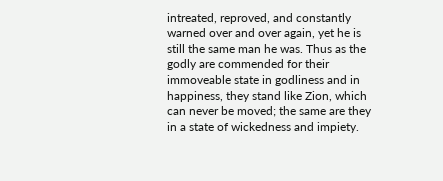intreated, reproved, and constantly warned over and over again, yet he is still the same man he was. Thus as the godly are commended for their immoveable state in godliness and in happiness, they stand like Zion, which can never be moved; the same are they in a state of wickedness and impiety.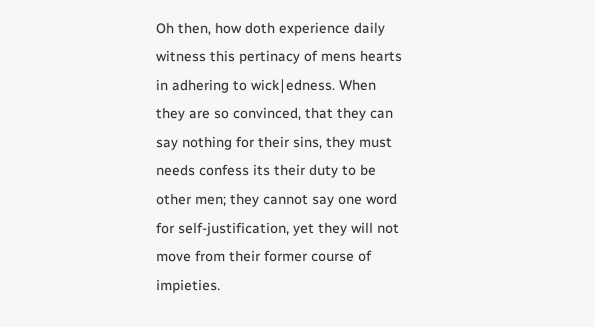Oh then, how doth experience daily witness this pertinacy of mens hearts in adhering to wick∣edness. When they are so convinced, that they can say nothing for their sins, they must needs confess its their duty to be other men; they cannot say one word for self-justification, yet they will not move from their former course of impieties.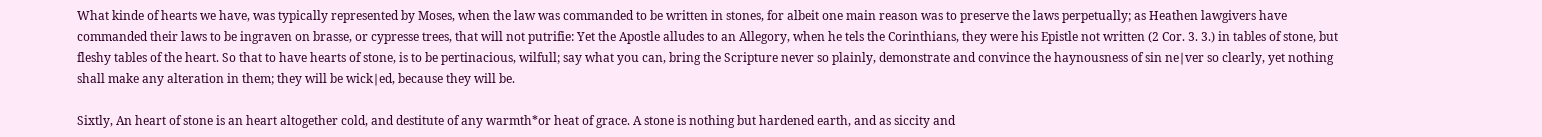What kinde of hearts we have, was typically represented by Moses, when the law was commanded to be written in stones, for albeit one main reason was to preserve the laws perpetually; as Heathen lawgivers have commanded their laws to be ingraven on brasse, or cypresse trees, that will not putrifie: Yet the Apostle alludes to an Allegory, when he tels the Corinthians, they were his Epistle not written (2 Cor. 3. 3.) in tables of stone, but fleshy tables of the heart. So that to have hearts of stone, is to be pertinacious, wilfull; say what you can, bring the Scripture never so plainly, demonstrate and convince the haynousness of sin ne∣ver so clearly, yet nothing shall make any alteration in them; they will be wick∣ed, because they will be.

Sixtly, An heart of stone is an heart altogether cold, and destitute of any warmth*or heat of grace. A stone is nothing but hardened earth, and as siccity and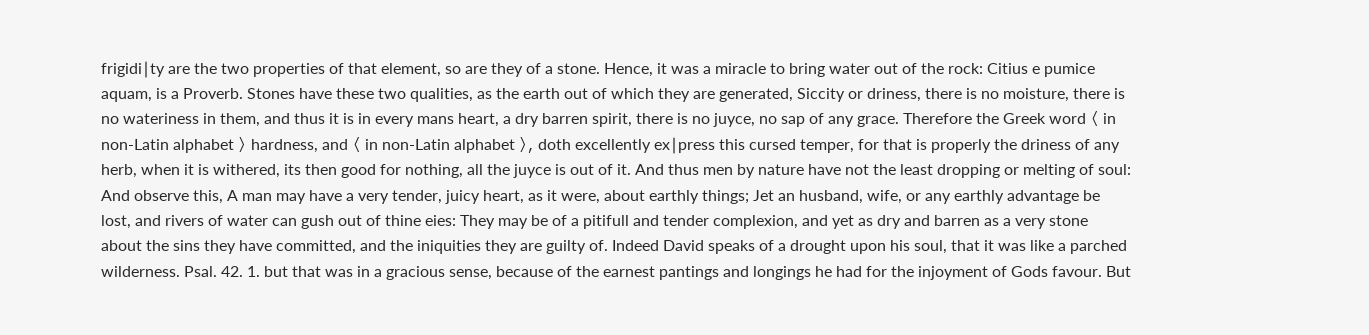frigidi∣ty are the two properties of that element, so are they of a stone. Hence, it was a miracle to bring water out of the rock: Citius e pumice aquam, is a Proverb. Stones have these two qualities, as the earth out of which they are generated, Siccity or driness, there is no moisture, there is no wateriness in them, and thus it is in every mans heart, a dry barren spirit, there is no juyce, no sap of any grace. Therefore the Greek word 〈 in non-Latin alphabet 〉 hardness, and 〈 in non-Latin alphabet 〉, doth excellently ex∣press this cursed temper, for that is properly the driness of any herb, when it is withered, its then good for nothing, all the juyce is out of it. And thus men by nature have not the least dropping or melting of soul: And observe this, A man may have a very tender, juicy heart, as it were, about earthly things; Jet an husband, wife, or any earthly advantage be lost, and rivers of water can gush out of thine eies: They may be of a pitifull and tender complexion, and yet as dry and barren as a very stone about the sins they have committed, and the iniquities they are guilty of. Indeed David speaks of a drought upon his soul, that it was like a parched wilderness. Psal. 42. 1. but that was in a gracious sense, because of the earnest pantings and longings he had for the injoyment of Gods favour. But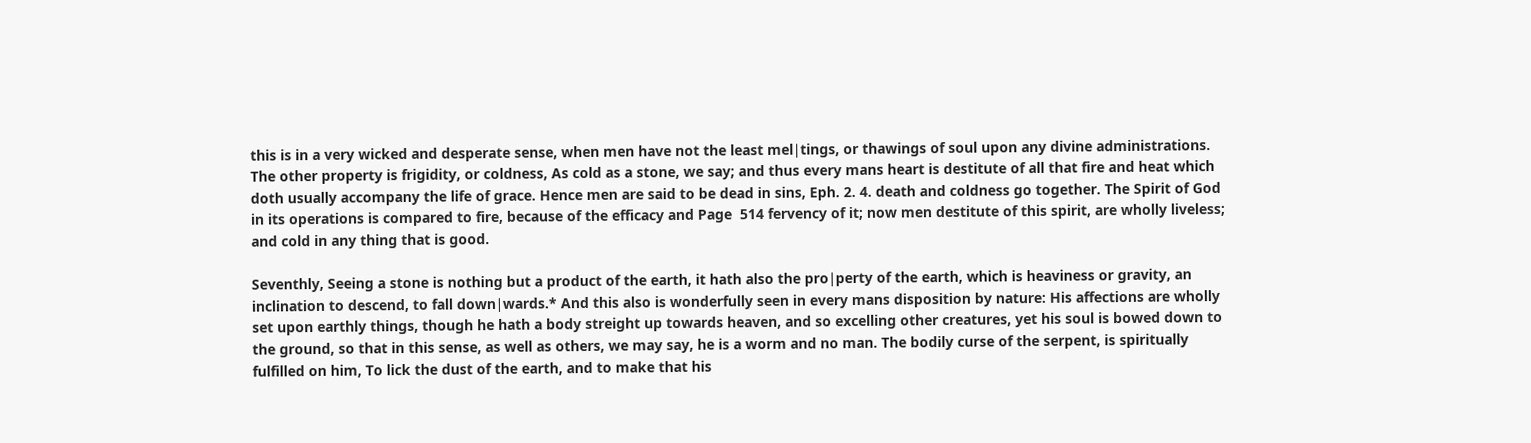this is in a very wicked and desperate sense, when men have not the least mel∣tings, or thawings of soul upon any divine administrations. The other property is frigidity, or coldness, As cold as a stone, we say; and thus every mans heart is destitute of all that fire and heat which doth usually accompany the life of grace. Hence men are said to be dead in sins, Eph. 2. 4. death and coldness go together. The Spirit of God in its operations is compared to fire, because of the efficacy and Page  514 fervency of it; now men destitute of this spirit, are wholly liveless; and cold in any thing that is good.

Seventhly, Seeing a stone is nothing but a product of the earth, it hath also the pro∣perty of the earth, which is heaviness or gravity, an inclination to descend, to fall down∣wards.* And this also is wonderfully seen in every mans disposition by nature: His affections are wholly set upon earthly things, though he hath a body streight up towards heaven, and so excelling other creatures, yet his soul is bowed down to the ground, so that in this sense, as well as others, we may say, he is a worm and no man. The bodily curse of the serpent, is spiritually fulfilled on him, To lick the dust of the earth, and to make that his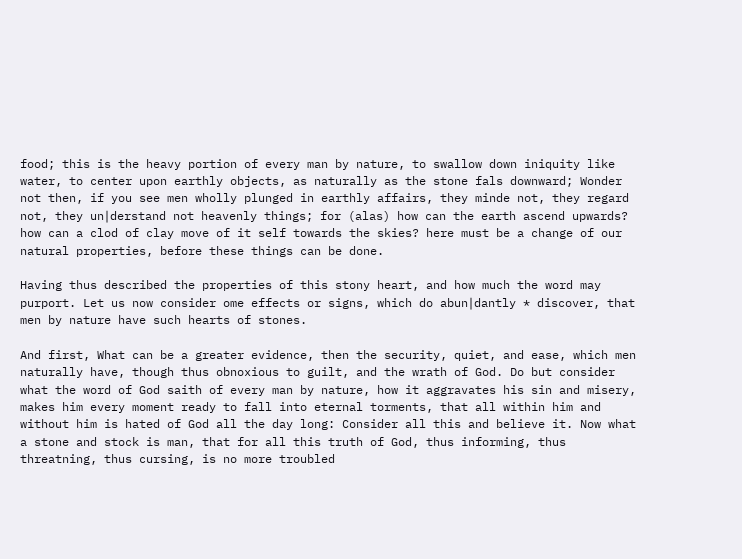food; this is the heavy portion of every man by nature, to swallow down iniquity like water, to center upon earthly objects, as naturally as the stone fals downward; Wonder not then, if you see men wholly plunged in earthly affairs, they minde not, they regard not, they un∣derstand not heavenly things; for (alas) how can the earth ascend upwards? how can a clod of clay move of it self towards the skies? here must be a change of our natural properties, before these things can be done.

Having thus described the properties of this stony heart, and how much the word may purport. Let us now consider ome effects or signs, which do abun∣dantly * discover, that men by nature have such hearts of stones.

And first, What can be a greater evidence, then the security, quiet, and ease, which men naturally have, though thus obnoxious to guilt, and the wrath of God. Do but consider what the word of God saith of every man by nature, how it aggravates his sin and misery, makes him every moment ready to fall into eternal torments, that all within him and without him is hated of God all the day long: Consider all this and believe it. Now what a stone and stock is man, that for all this truth of God, thus informing, thus threatning, thus cursing, is no more troubled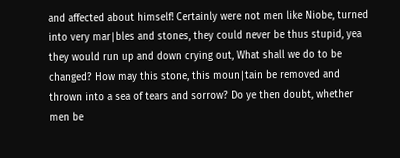and affected about himself! Certainly were not men like Niobe, turned into very mar∣bles and stones, they could never be thus stupid, yea they would run up and down crying out, What shall we do to be changed? How may this stone, this moun∣tain be removed and thrown into a sea of tears and sorrow? Do ye then doubt, whether men be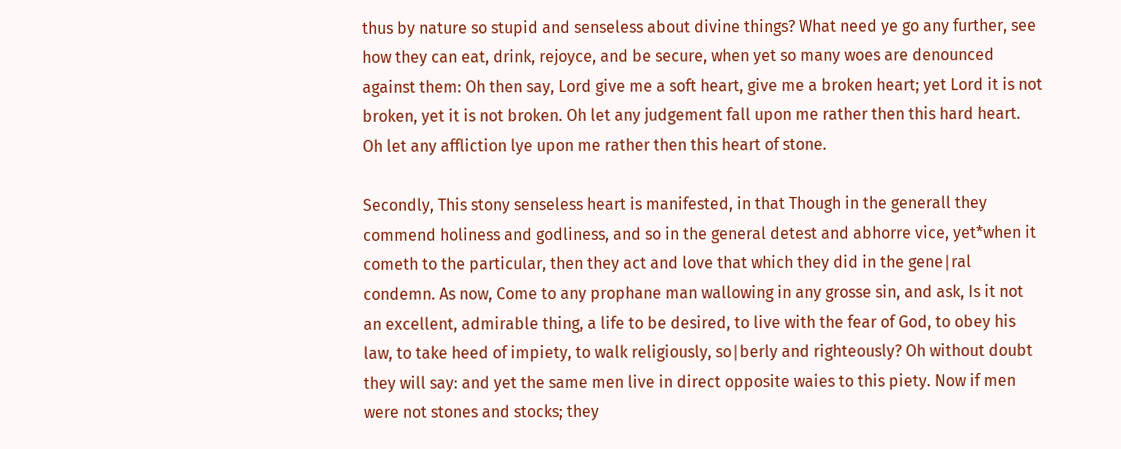thus by nature so stupid and senseless about divine things? What need ye go any further, see how they can eat, drink, rejoyce, and be secure, when yet so many woes are denounced against them: Oh then say, Lord give me a soft heart, give me a broken heart; yet Lord it is not broken, yet it is not broken. Oh let any judgement fall upon me rather then this hard heart. Oh let any affliction lye upon me rather then this heart of stone.

Secondly, This stony senseless heart is manifested, in that Though in the generall they commend holiness and godliness, and so in the general detest and abhorre vice, yet*when it cometh to the particular, then they act and love that which they did in the gene∣ral condemn. As now, Come to any prophane man wallowing in any grosse sin, and ask, Is it not an excellent, admirable thing, a life to be desired, to live with the fear of God, to obey his law, to take heed of impiety, to walk religiously, so∣berly and righteously? Oh without doubt they will say: and yet the same men live in direct opposite waies to this piety. Now if men were not stones and stocks; they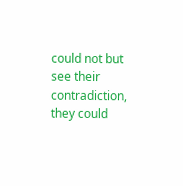could not but see their contradiction, they could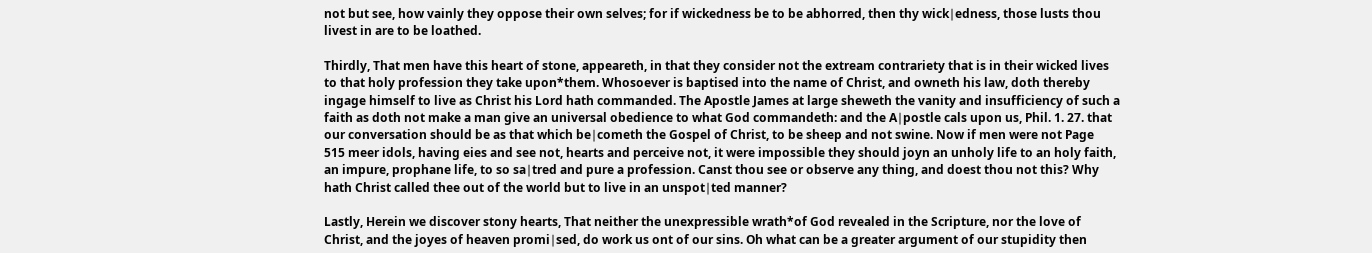not but see, how vainly they oppose their own selves; for if wickedness be to be abhorred, then thy wick∣edness, those lusts thou livest in are to be loathed.

Thirdly, That men have this heart of stone, appeareth, in that they consider not the extream contrariety that is in their wicked lives to that holy profession they take upon*them. Whosoever is baptised into the name of Christ, and owneth his law, doth thereby ingage himself to live as Christ his Lord hath commanded. The Apostle James at large sheweth the vanity and insufficiency of such a faith as doth not make a man give an universal obedience to what God commandeth: and the A∣postle cals upon us, Phil. 1. 27. that our conversation should be as that which be∣cometh the Gospel of Christ, to be sheep and not swine. Now if men were not Page  515 meer idols, having eies and see not, hearts and perceive not, it were impossible they should joyn an unholy life to an holy faith, an impure, prophane life, to so sa∣tred and pure a profession. Canst thou see or observe any thing, and doest thou not this? Why hath Christ called thee out of the world but to live in an unspot∣ted manner?

Lastly, Herein we discover stony hearts, That neither the unexpressible wrath*of God revealed in the Scripture, nor the love of Christ, and the joyes of heaven promi∣sed, do work us ont of our sins. Oh what can be a greater argument of our stupidity then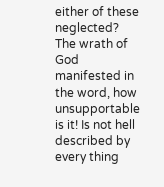either of these neglected? The wrath of God manifested in the word, how unsupportable is it! Is not hell described by every thing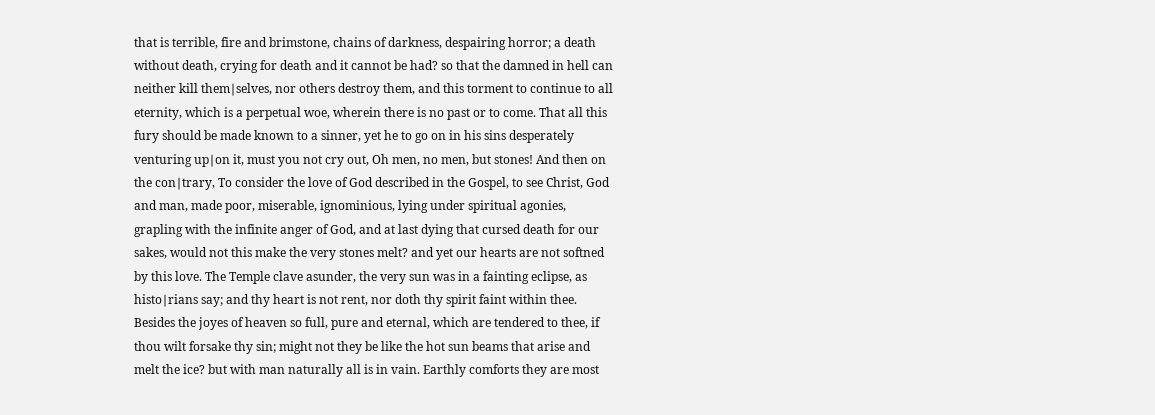that is terrible, fire and brimstone, chains of darkness, despairing horror; a death without death, crying for death and it cannot be had? so that the damned in hell can neither kill them∣selves, nor others destroy them, and this torment to continue to all eternity, which is a perpetual woe, wherein there is no past or to come. That all this fury should be made known to a sinner, yet he to go on in his sins desperately venturing up∣on it, must you not cry out, Oh men, no men, but stones! And then on the con∣trary, To consider the love of God described in the Gospel, to see Christ, God and man, made poor, miserable, ignominious, lying under spiritual agonies, grapling with the infinite anger of God, and at last dying that cursed death for our sakes, would not this make the very stones melt? and yet our hearts are not softned by this love. The Temple clave asunder, the very sun was in a fainting eclipse, as histo∣rians say; and thy heart is not rent, nor doth thy spirit faint within thee. Besides the joyes of heaven so full, pure and eternal, which are tendered to thee, if thou wilt forsake thy sin; might not they be like the hot sun beams that arise and melt the ice? but with man naturally all is in vain. Earthly comforts they are most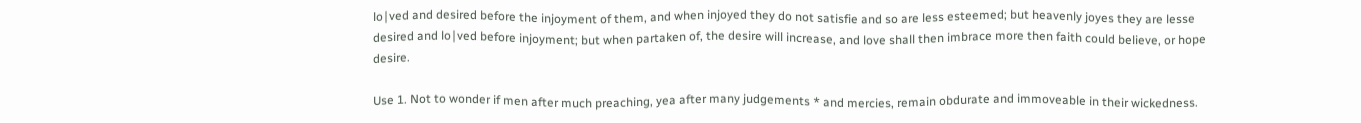lo∣ved and desired before the injoyment of them, and when injoyed they do not satisfie and so are less esteemed; but heavenly joyes they are lesse desired and lo∣ved before injoyment; but when partaken of, the desire will increase, and love shall then imbrace more then faith could believe, or hope desire.

Use 1. Not to wonder if men after much preaching, yea after many judgements * and mercies, remain obdurate and immoveable in their wickedness.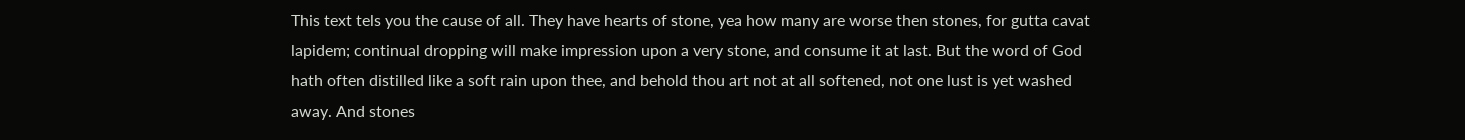This text tels you the cause of all. They have hearts of stone, yea how many are worse then stones, for gutta cavat lapidem; continual dropping will make impression upon a very stone, and consume it at last. But the word of God hath often distilled like a soft rain upon thee, and behold thou art not at all softened, not one lust is yet washed away. And stones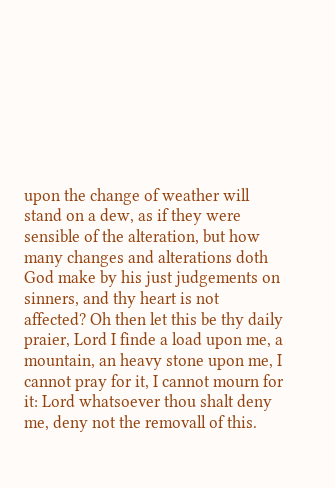upon the change of weather will stand on a dew, as if they were sensible of the alteration, but how many changes and alterations doth God make by his just judgements on sinners, and thy heart is not affected? Oh then let this be thy daily praier, Lord I finde a load upon me, a mountain, an heavy stone upon me, I cannot pray for it, I cannot mourn for it: Lord whatsoever thou shalt deny me, deny not the removall of this.